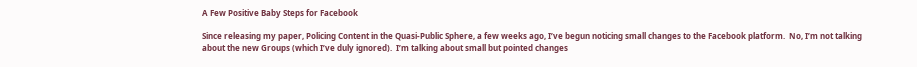A Few Positive Baby Steps for Facebook

Since releasing my paper, Policing Content in the Quasi-Public Sphere, a few weeks ago, I’ve begun noticing small changes to the Facebook platform.  No, I’m not talking about the new Groups (which I’ve duly ignored).  I’m talking about small but pointed changes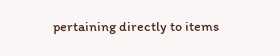pertaining directly to items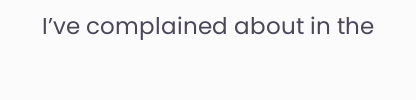I’ve complained about in the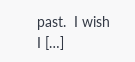past.  I wish I […]